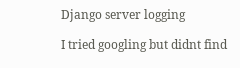Django server logging

I tried googling but didnt find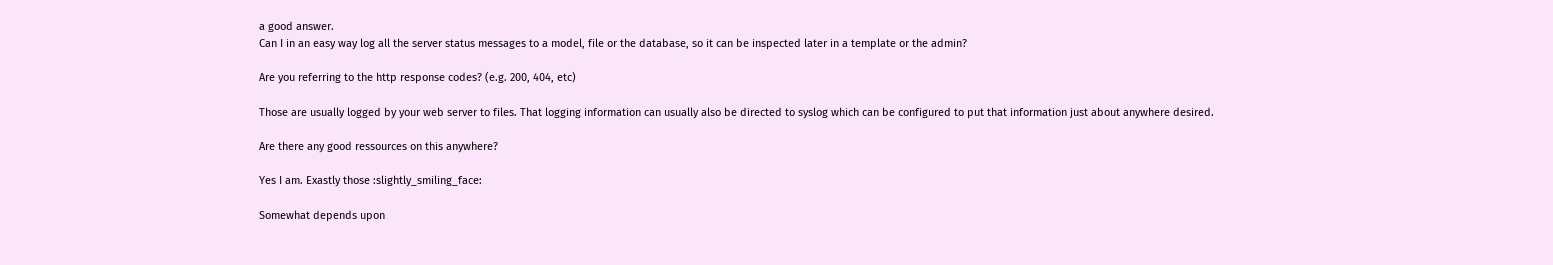a good answer.
Can I in an easy way log all the server status messages to a model, file or the database, so it can be inspected later in a template or the admin?

Are you referring to the http response codes? (e.g. 200, 404, etc)

Those are usually logged by your web server to files. That logging information can usually also be directed to syslog which can be configured to put that information just about anywhere desired.

Are there any good ressources on this anywhere?

Yes I am. Exastly those :slightly_smiling_face:

Somewhat depends upon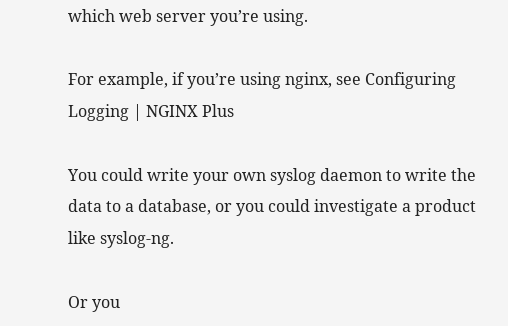which web server you’re using.

For example, if you’re using nginx, see Configuring Logging | NGINX Plus

You could write your own syslog daemon to write the data to a database, or you could investigate a product like syslog-ng.

Or you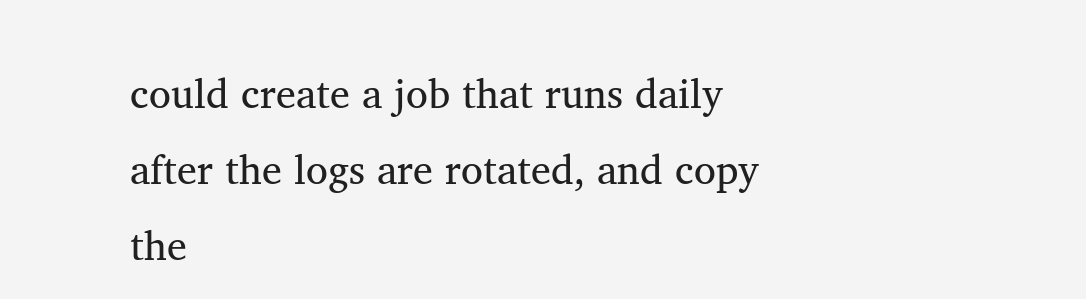could create a job that runs daily after the logs are rotated, and copy the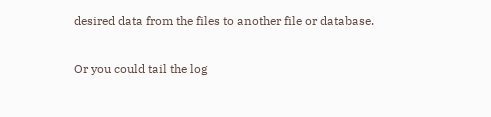desired data from the files to another file or database.

Or you could tail the log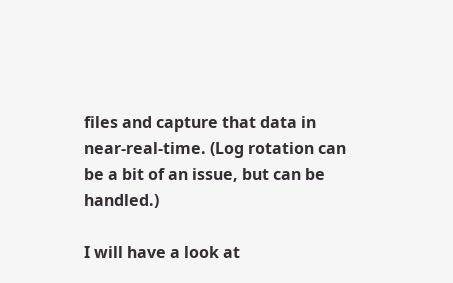files and capture that data in near-real-time. (Log rotation can be a bit of an issue, but can be handled.)

I will have a look at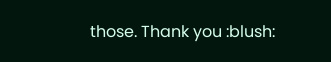those. Thank you :blush: